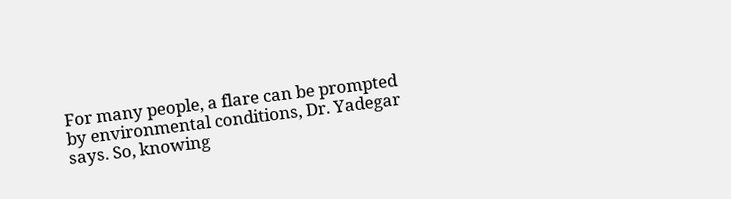For many people, a flare can be prompted by environmental conditions, Dr. Yadegar says. So, knowing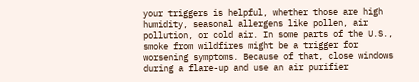your triggers is helpful, whether those are high humidity, seasonal allergens like pollen, air pollution, or cold air. In some parts of the U.S., smoke from wildfires might be a trigger for worsening symptoms. Because of that, close windows during a flare-up and use an air purifier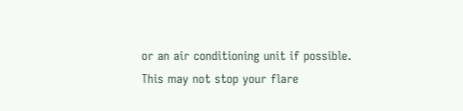or an air conditioning unit if possible. This may not stop your flare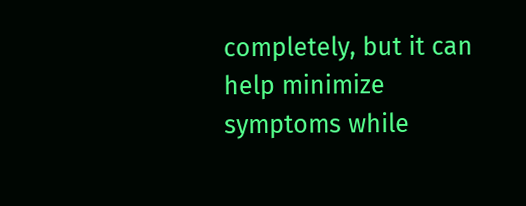completely, but it can help minimize symptoms while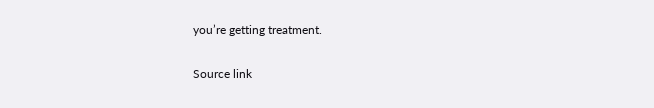you’re getting treatment.

Source link